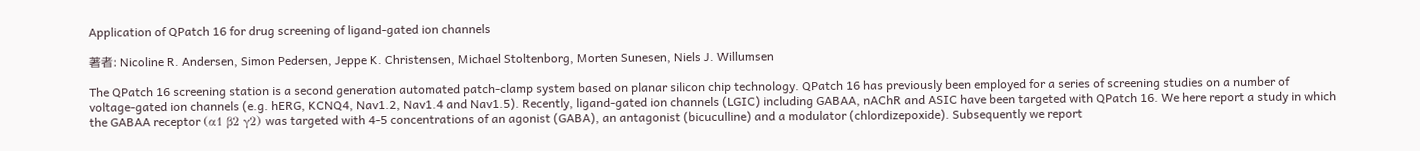Application of QPatch 16 for drug screening of ligand-gated ion channels

著者: Nicoline R. Andersen, Simon Pedersen, Jeppe K. Christensen, Michael Stoltenborg, Morten Sunesen, Niels J. Willumsen

The QPatch 16 screening station is a second generation automated patch-clamp system based on planar silicon chip technology. QPatch 16 has previously been employed for a series of screening studies on a number of voltage-gated ion channels (e.g. hERG, KCNQ4, Nav1.2, Nav1.4 and Nav1.5). Recently, ligand-gated ion channels (LGIC) including GABAA, nAChR and ASIC have been targeted with QPatch 16. We here report a study in which the GABAA receptor (α1 β2 γ2) was targeted with 4-5 concentrations of an agonist (GABA), an antagonist (bicuculline) and a modulator (chlordizepoxide). Subsequently we report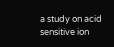a study on acid sensitive ion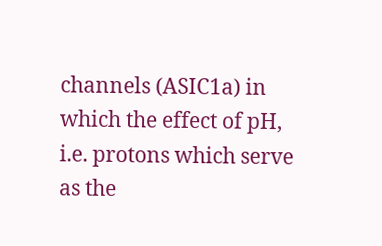channels (ASIC1a) in which the effect of pH, i.e. protons which serve as the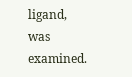ligand, was examined.